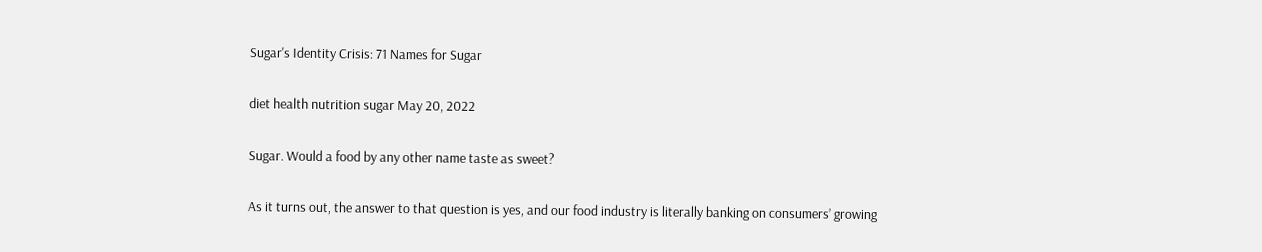Sugar's Identity Crisis: 71 Names for Sugar

diet health nutrition sugar May 20, 2022

Sugar. Would a food by any other name taste as sweet?

As it turns out, the answer to that question is yes, and our food industry is literally banking on consumers’ growing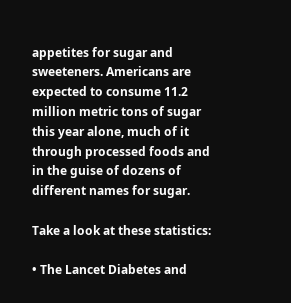appetites for sugar and sweeteners. Americans are expected to consume 11.2 million metric tons of sugar this year alone, much of it through processed foods and in the guise of dozens of different names for sugar.

Take a look at these statistics:

• The Lancet Diabetes and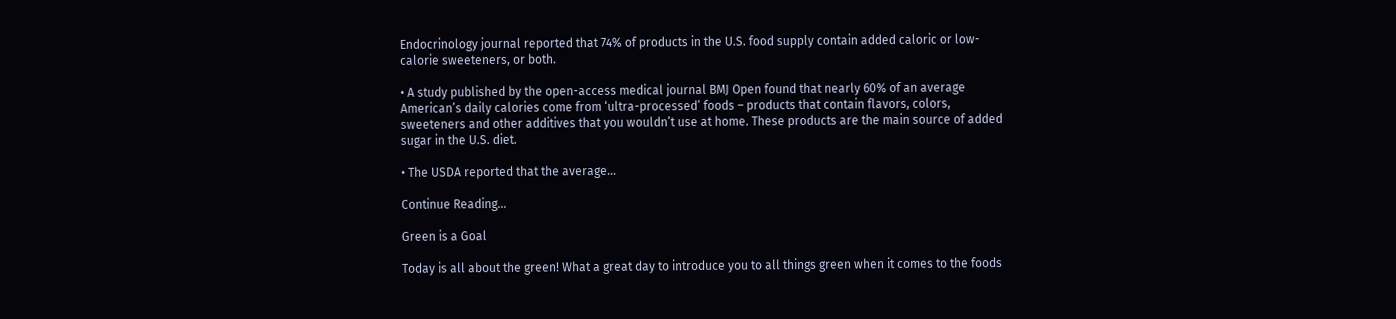Endocrinology journal reported that 74% of products in the U.S. food supply contain added caloric or low-calorie sweeteners, or both.

• A study published by the open-access medical journal BMJ Open found that nearly 60% of an average American’s daily calories come from ‘ultra-processed’ foods – products that contain flavors, colors, sweeteners and other additives that you wouldn’t use at home. These products are the main source of added sugar in the U.S. diet.

• The USDA reported that the average...

Continue Reading...

Green is a Goal

Today is all about the green! What a great day to introduce you to all things green when it comes to the foods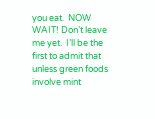you eat.  NOW WAIT! Don’t leave me yet.  I’ll be the first to admit that unless green foods involve mint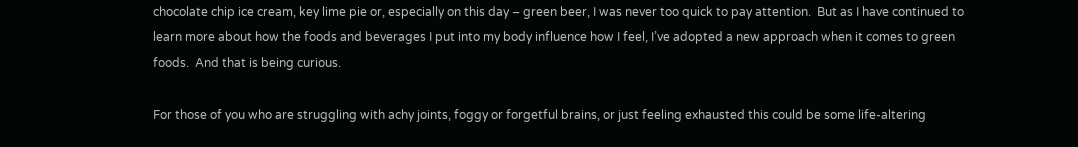chocolate chip ice cream, key lime pie or, especially on this day – green beer, I was never too quick to pay attention.  But as I have continued to learn more about how the foods and beverages I put into my body influence how I feel, I’ve adopted a new approach when it comes to green foods.  And that is being curious.

For those of you who are struggling with achy joints, foggy or forgetful brains, or just feeling exhausted this could be some life-altering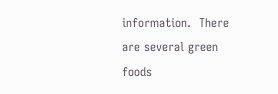information.  There are several green foods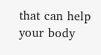that can help your body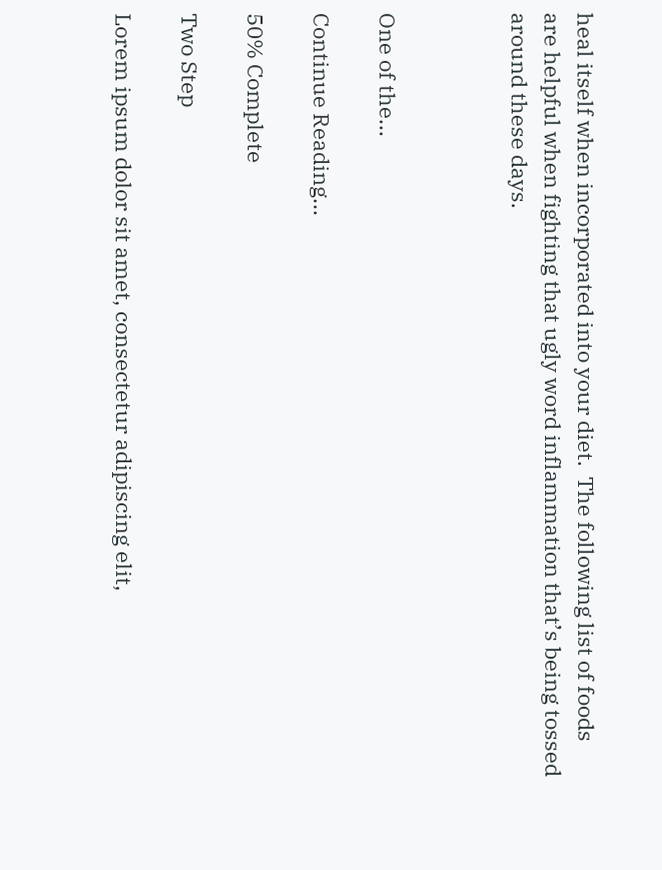heal itself when incorporated into your diet.  The following list of foods are helpful when fighting that ugly word inflammation that’s being tossed around these days.



One of the...

Continue Reading...

50% Complete

Two Step

Lorem ipsum dolor sit amet, consectetur adipiscing elit,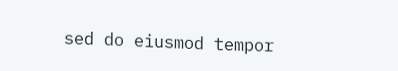sed do eiusmod tempor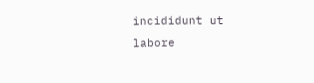incididunt ut labore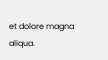et dolore magna aliqua.